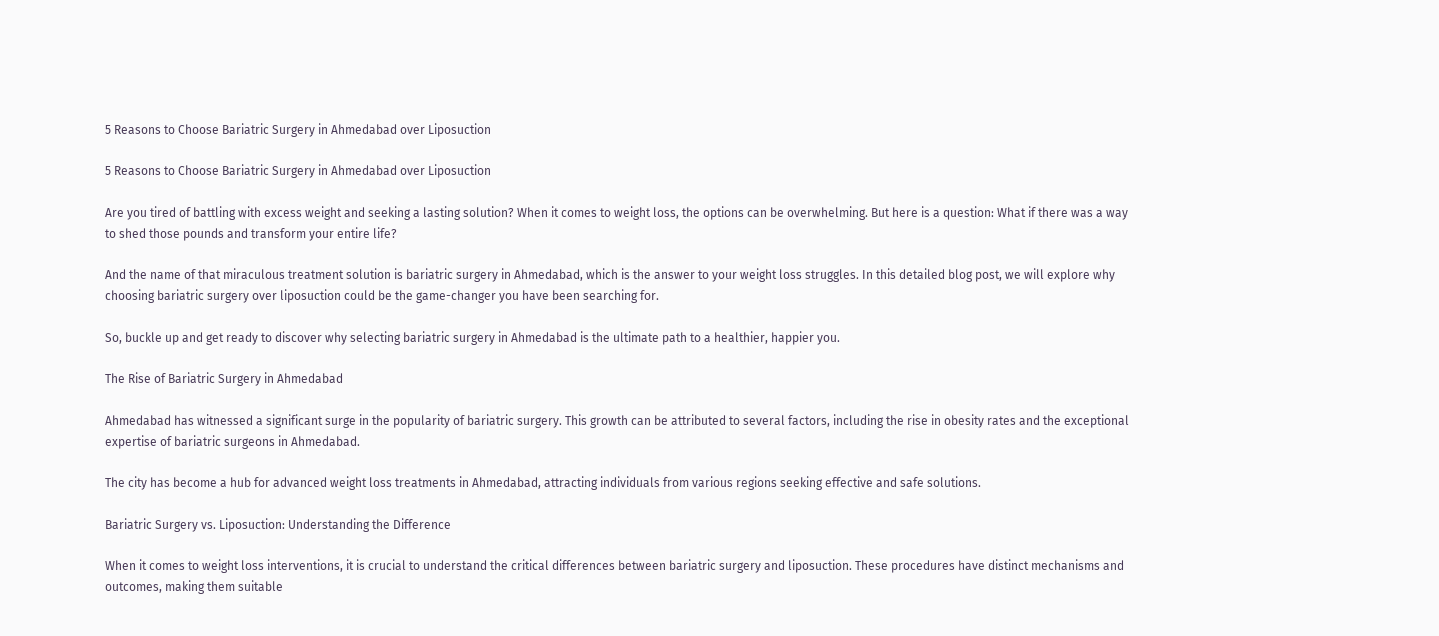5 Reasons to Choose Bariatric Surgery in Ahmedabad over Liposuction

5 Reasons to Choose Bariatric Surgery in Ahmedabad over Liposuction

Are you tired of battling with excess weight and seeking a lasting solution? When it comes to weight loss, the options can be overwhelming. But here is a question: What if there was a way to shed those pounds and transform your entire life?

And the name of that miraculous treatment solution is bariatric surgery in Ahmedabad, which is the answer to your weight loss struggles. In this detailed blog post, we will explore why choosing bariatric surgery over liposuction could be the game-changer you have been searching for.

So, buckle up and get ready to discover why selecting bariatric surgery in Ahmedabad is the ultimate path to a healthier, happier you.

The Rise of Bariatric Surgery in Ahmedabad

Ahmedabad has witnessed a significant surge in the popularity of bariatric surgery. This growth can be attributed to several factors, including the rise in obesity rates and the exceptional expertise of bariatric surgeons in Ahmedabad.

The city has become a hub for advanced weight loss treatments in Ahmedabad, attracting individuals from various regions seeking effective and safe solutions.

Bariatric Surgery vs. Liposuction: Understanding the Difference

When it comes to weight loss interventions, it is crucial to understand the critical differences between bariatric surgery and liposuction. These procedures have distinct mechanisms and outcomes, making them suitable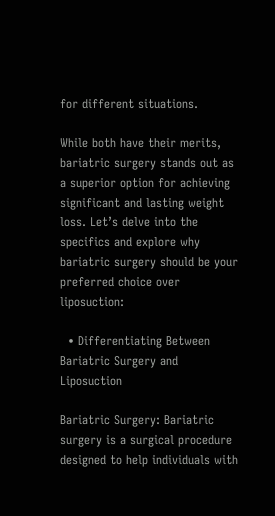for different situations.

While both have their merits, bariatric surgery stands out as a superior option for achieving significant and lasting weight loss. Let’s delve into the specifics and explore why bariatric surgery should be your preferred choice over liposuction:

  • Differentiating Between Bariatric Surgery and Liposuction

Bariatric Surgery: Bariatric surgery is a surgical procedure designed to help individuals with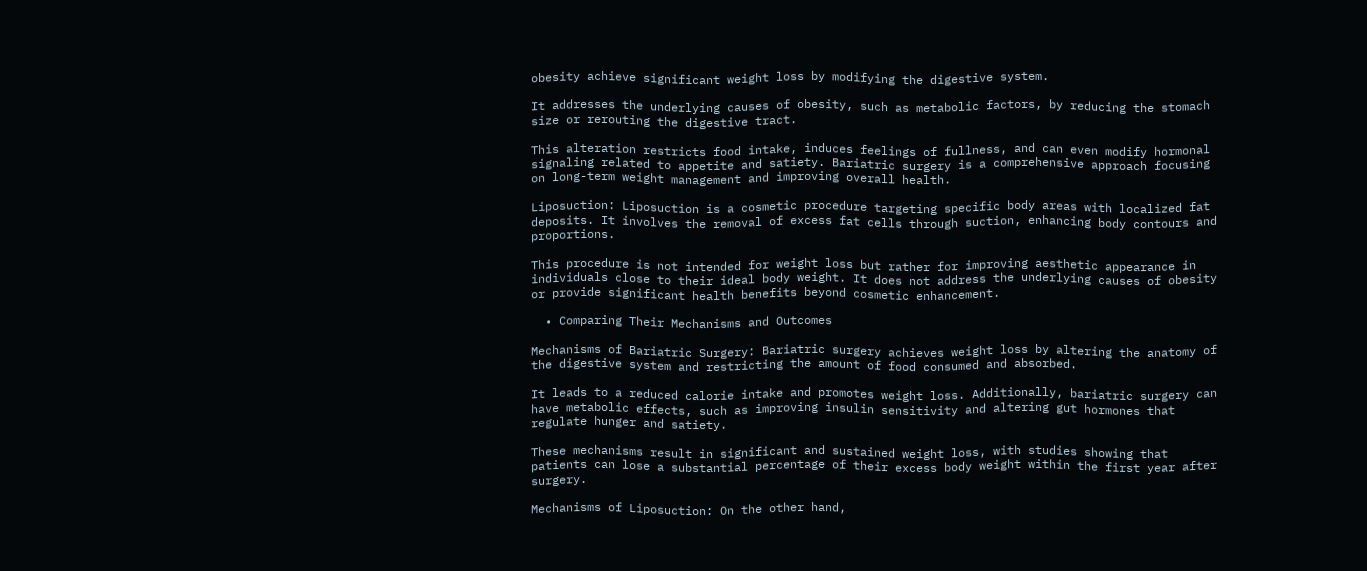obesity achieve significant weight loss by modifying the digestive system.

It addresses the underlying causes of obesity, such as metabolic factors, by reducing the stomach size or rerouting the digestive tract.

This alteration restricts food intake, induces feelings of fullness, and can even modify hormonal signaling related to appetite and satiety. Bariatric surgery is a comprehensive approach focusing on long-term weight management and improving overall health.

Liposuction: Liposuction is a cosmetic procedure targeting specific body areas with localized fat deposits. It involves the removal of excess fat cells through suction, enhancing body contours and proportions.

This procedure is not intended for weight loss but rather for improving aesthetic appearance in individuals close to their ideal body weight. It does not address the underlying causes of obesity or provide significant health benefits beyond cosmetic enhancement.

  • Comparing Their Mechanisms and Outcomes

Mechanisms of Bariatric Surgery: Bariatric surgery achieves weight loss by altering the anatomy of the digestive system and restricting the amount of food consumed and absorbed.

It leads to a reduced calorie intake and promotes weight loss. Additionally, bariatric surgery can have metabolic effects, such as improving insulin sensitivity and altering gut hormones that regulate hunger and satiety.

These mechanisms result in significant and sustained weight loss, with studies showing that patients can lose a substantial percentage of their excess body weight within the first year after surgery.

Mechanisms of Liposuction: On the other hand,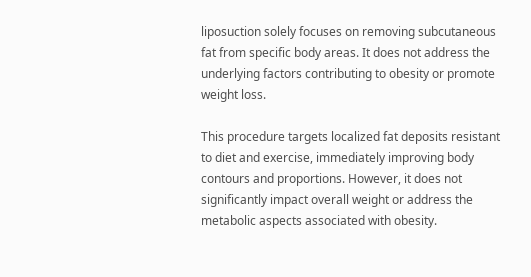liposuction solely focuses on removing subcutaneous fat from specific body areas. It does not address the underlying factors contributing to obesity or promote weight loss.

This procedure targets localized fat deposits resistant to diet and exercise, immediately improving body contours and proportions. However, it does not significantly impact overall weight or address the metabolic aspects associated with obesity.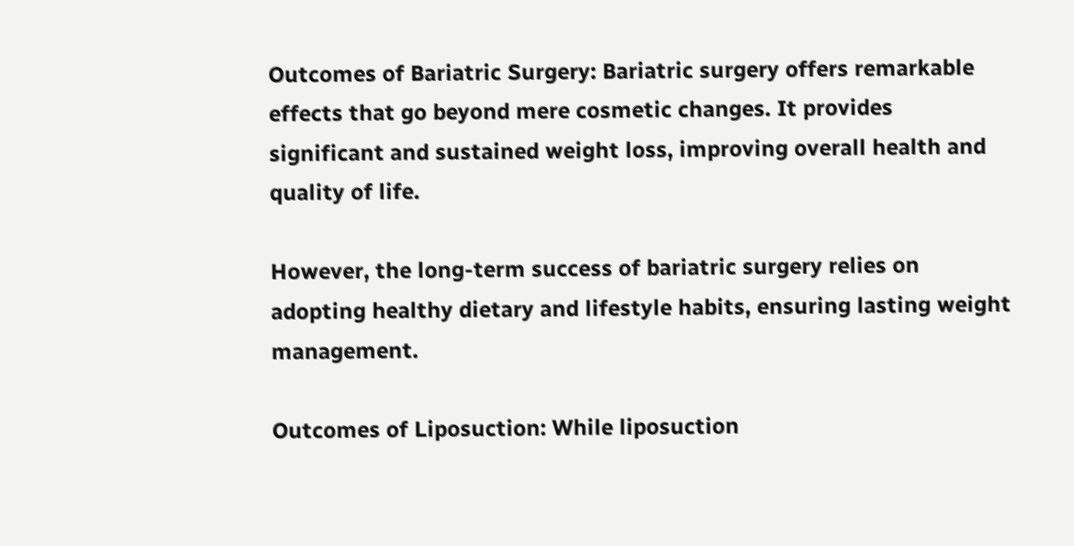Outcomes of Bariatric Surgery: Bariatric surgery offers remarkable effects that go beyond mere cosmetic changes. It provides significant and sustained weight loss, improving overall health and quality of life.

However, the long-term success of bariatric surgery relies on adopting healthy dietary and lifestyle habits, ensuring lasting weight management.

Outcomes of Liposuction: While liposuction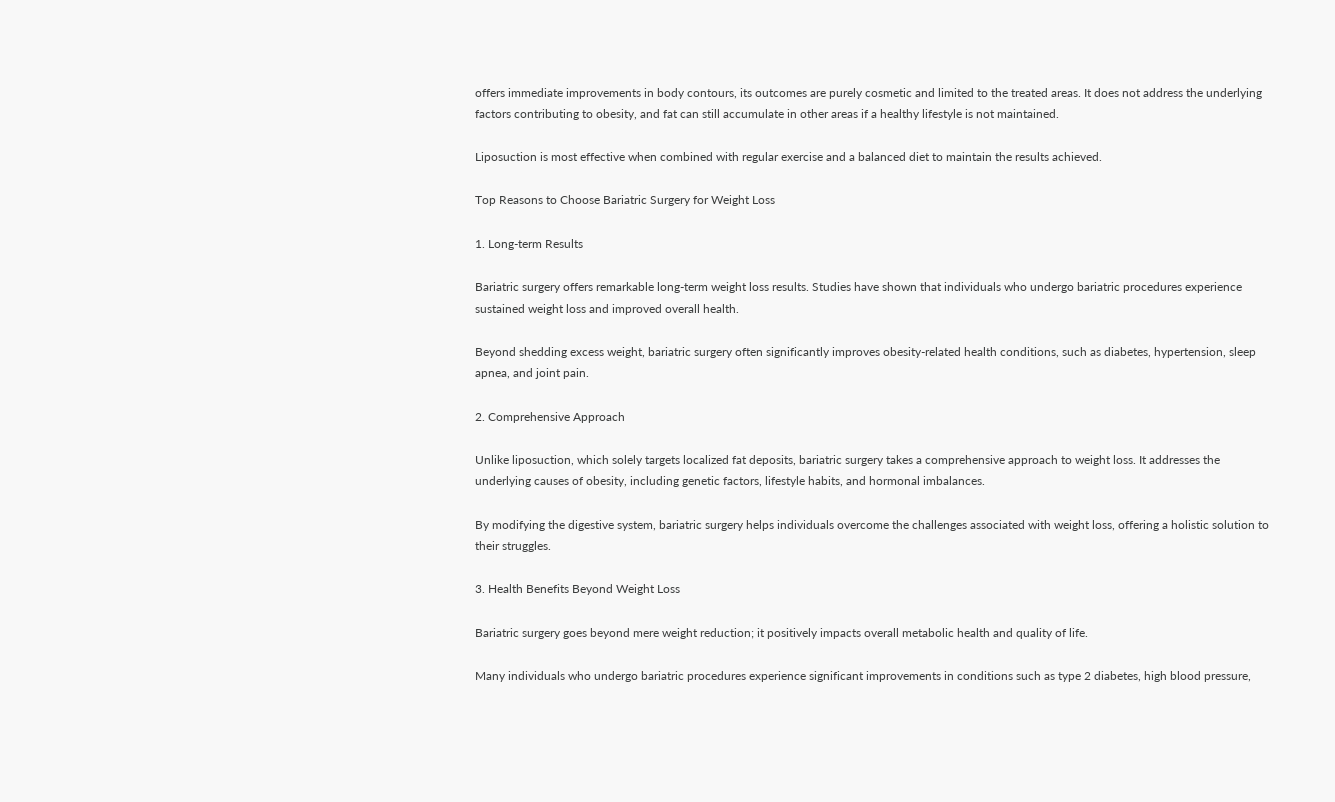offers immediate improvements in body contours, its outcomes are purely cosmetic and limited to the treated areas. It does not address the underlying factors contributing to obesity, and fat can still accumulate in other areas if a healthy lifestyle is not maintained.

Liposuction is most effective when combined with regular exercise and a balanced diet to maintain the results achieved.

Top Reasons to Choose Bariatric Surgery for Weight Loss

1. Long-term Results

Bariatric surgery offers remarkable long-term weight loss results. Studies have shown that individuals who undergo bariatric procedures experience sustained weight loss and improved overall health.

Beyond shedding excess weight, bariatric surgery often significantly improves obesity-related health conditions, such as diabetes, hypertension, sleep apnea, and joint pain.

2. Comprehensive Approach

Unlike liposuction, which solely targets localized fat deposits, bariatric surgery takes a comprehensive approach to weight loss. It addresses the underlying causes of obesity, including genetic factors, lifestyle habits, and hormonal imbalances.

By modifying the digestive system, bariatric surgery helps individuals overcome the challenges associated with weight loss, offering a holistic solution to their struggles.

3. Health Benefits Beyond Weight Loss

Bariatric surgery goes beyond mere weight reduction; it positively impacts overall metabolic health and quality of life.

Many individuals who undergo bariatric procedures experience significant improvements in conditions such as type 2 diabetes, high blood pressure,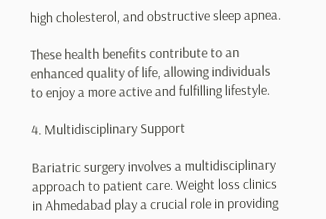high cholesterol, and obstructive sleep apnea.

These health benefits contribute to an enhanced quality of life, allowing individuals to enjoy a more active and fulfilling lifestyle.

4. Multidisciplinary Support

Bariatric surgery involves a multidisciplinary approach to patient care. Weight loss clinics in Ahmedabad play a crucial role in providing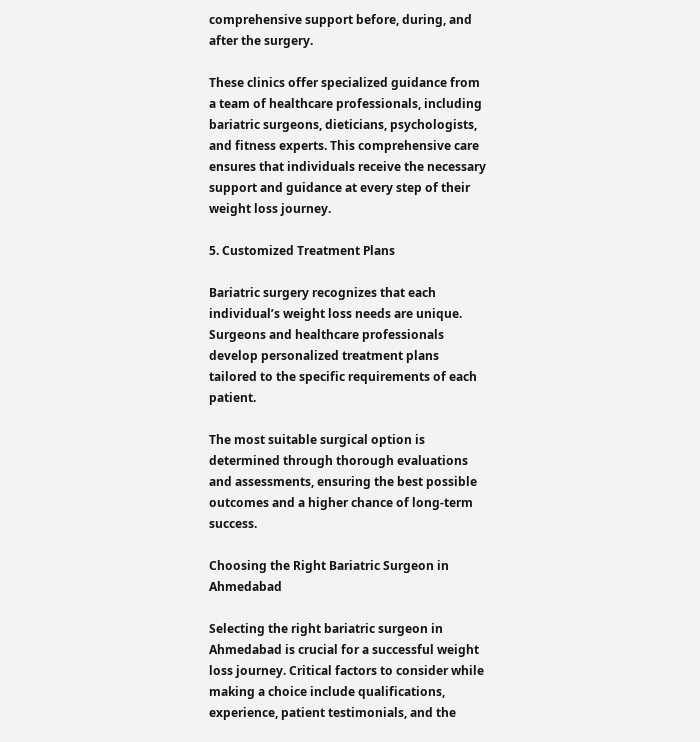comprehensive support before, during, and after the surgery.

These clinics offer specialized guidance from a team of healthcare professionals, including bariatric surgeons, dieticians, psychologists, and fitness experts. This comprehensive care ensures that individuals receive the necessary support and guidance at every step of their weight loss journey.

5. Customized Treatment Plans

Bariatric surgery recognizes that each individual’s weight loss needs are unique. Surgeons and healthcare professionals develop personalized treatment plans tailored to the specific requirements of each patient.

The most suitable surgical option is determined through thorough evaluations and assessments, ensuring the best possible outcomes and a higher chance of long-term success.

Choosing the Right Bariatric Surgeon in Ahmedabad

Selecting the right bariatric surgeon in Ahmedabad is crucial for a successful weight loss journey. Critical factors to consider while making a choice include qualifications, experience, patient testimonials, and the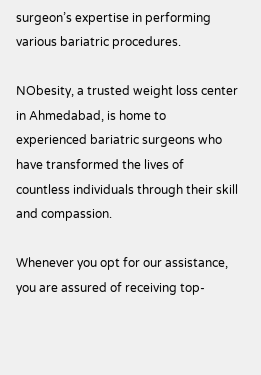surgeon’s expertise in performing various bariatric procedures.

NObesity, a trusted weight loss center in Ahmedabad, is home to experienced bariatric surgeons who have transformed the lives of countless individuals through their skill and compassion.

Whenever you opt for our assistance, you are assured of receiving top-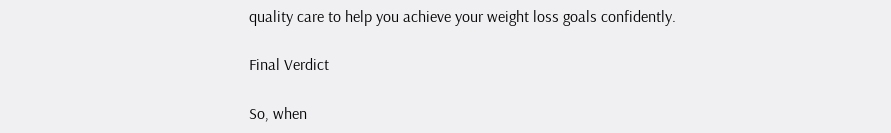quality care to help you achieve your weight loss goals confidently.

Final Verdict

So, when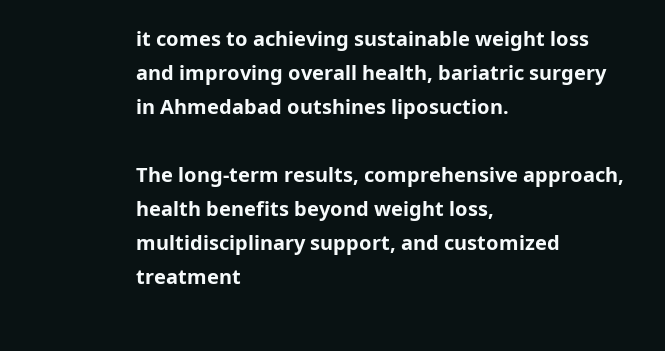it comes to achieving sustainable weight loss and improving overall health, bariatric surgery in Ahmedabad outshines liposuction.

The long-term results, comprehensive approach, health benefits beyond weight loss, multidisciplinary support, and customized treatment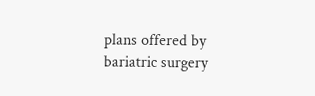plans offered by bariatric surgery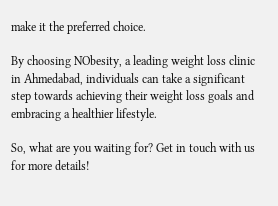make it the preferred choice.

By choosing NObesity, a leading weight loss clinic in Ahmedabad, individuals can take a significant step towards achieving their weight loss goals and embracing a healthier lifestyle.

So, what are you waiting for? Get in touch with us for more details!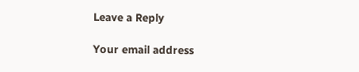Leave a Reply

Your email address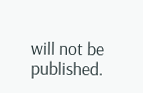will not be published.